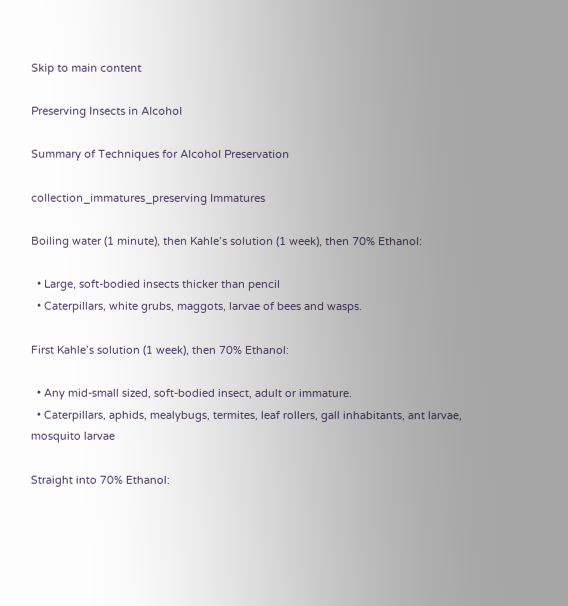Skip to main content

Preserving Insects in Alcohol

Summary of Techniques for Alcohol Preservation

collection_immatures_preserving Immatures

Boiling water (1 minute), then Kahle’s solution (1 week), then 70% Ethanol:

  • Large, soft-bodied insects thicker than pencil
  • Caterpillars, white grubs, maggots, larvae of bees and wasps.

First Kahle’s solution (1 week), then 70% Ethanol:

  • Any mid-small sized, soft-bodied insect, adult or immature.
  • Caterpillars, aphids, mealybugs, termites, leaf rollers, gall inhabitants, ant larvae, mosquito larvae

Straight into 70% Ethanol: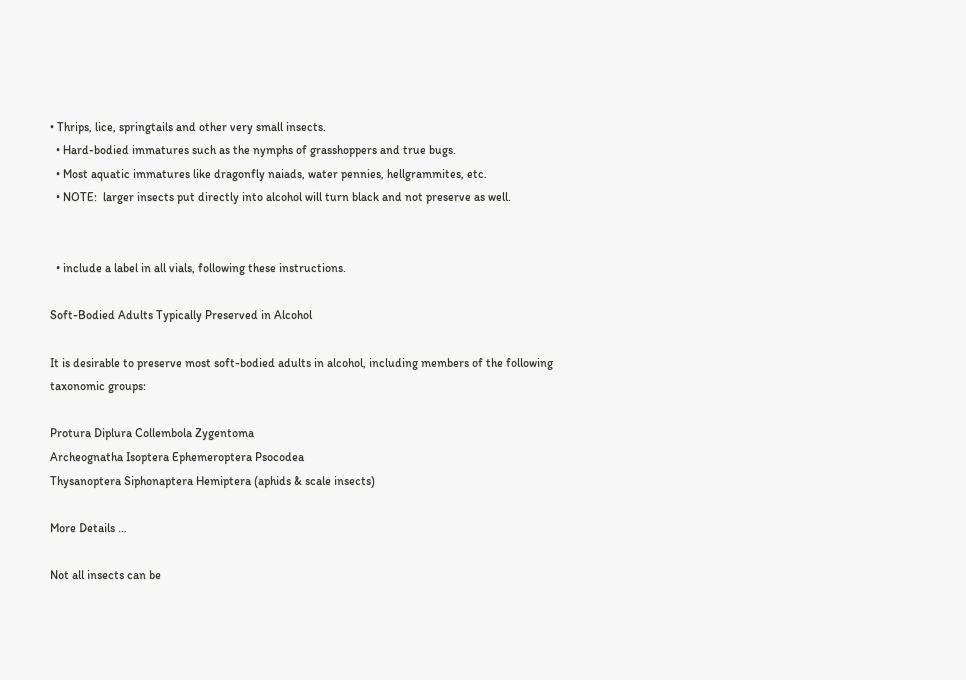• Thrips, lice, springtails and other very small insects.
  • Hard-bodied immatures such as the nymphs of grasshoppers and true bugs.
  • Most aquatic immatures like dragonfly naiads, water pennies, hellgrammites, etc.
  • NOTE:  larger insects put directly into alcohol will turn black and not preserve as well.


  • include a label in all vials, following these instructions.

Soft-Bodied Adults Typically Preserved in Alcohol

It is desirable to preserve most soft-bodied adults in alcohol, including members of the following taxonomic groups:

Protura Diplura Collembola Zygentoma
Archeognatha Isoptera Ephemeroptera Psocodea
Thysanoptera Siphonaptera Hemiptera (aphids & scale insects)

More Details …

Not all insects can be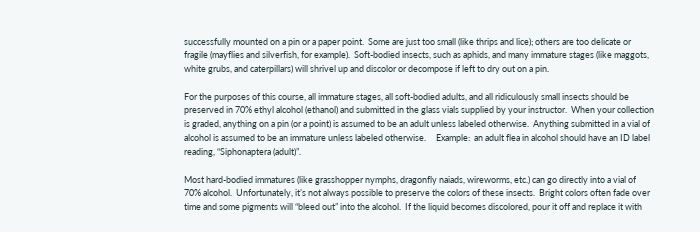successfully mounted on a pin or a paper point.  Some are just too small (like thrips and lice); others are too delicate or fragile (mayflies and silverfish, for example).  Soft-bodied insects, such as aphids, and many immature stages (like maggots, white grubs, and caterpillars) will shrivel up and discolor or decompose if left to dry out on a pin.

For the purposes of this course, all immature stages, all soft-bodied adults, and all ridiculously small insects should be preserved in 70% ethyl alcohol (ethanol) and submitted in the glass vials supplied by your instructor.  When your collection is graded, anything on a pin (or a point) is assumed to be an adult unless labeled otherwise.  Anything submitted in a vial of alcohol is assumed to be an immature unless labeled otherwise.     Example:  an adult flea in alcohol should have an ID label reading, “Siphonaptera (adult)”.

Most hard-bodied immatures (like grasshopper nymphs, dragonfly naiads, wireworms, etc.) can go directly into a vial of 70% alcohol.  Unfortunately, it’s not always possible to preserve the colors of these insects.  Bright colors often fade over time and some pigments will “bleed out” into the alcohol.  If the liquid becomes discolored, pour it off and replace it with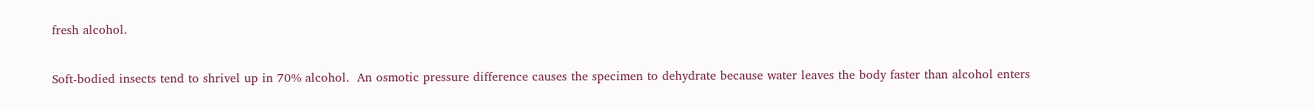fresh alcohol.

Soft-bodied insects tend to shrivel up in 70% alcohol.  An osmotic pressure difference causes the specimen to dehydrate because water leaves the body faster than alcohol enters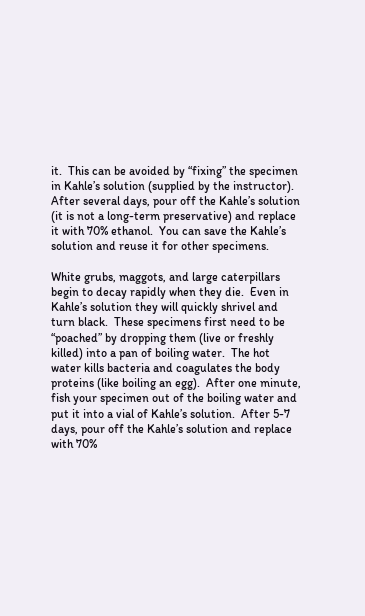it.  This can be avoided by “fixing” the specimen in Kahle’s solution (supplied by the instructor).  After several days, pour off the Kahle’s solution (it is not a long-term preservative) and replace it with 70% ethanol.  You can save the Kahle’s solution and reuse it for other specimens.

White grubs, maggots, and large caterpillars begin to decay rapidly when they die.  Even in Kahle’s solution they will quickly shrivel and turn black.  These specimens first need to be “poached” by dropping them (live or freshly killed) into a pan of boiling water.  The hot water kills bacteria and coagulates the body proteins (like boiling an egg).  After one minute, fish your specimen out of the boiling water and put it into a vial of Kahle’s solution.  After 5-7 days, pour off the Kahle’s solution and replace with 70%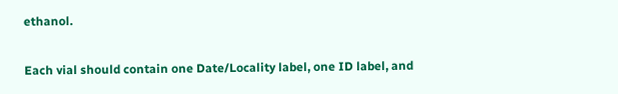ethanol.

Each vial should contain one Date/Locality label, one ID label, and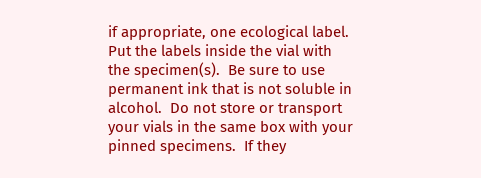if appropriate, one ecological label.  Put the labels inside the vial with the specimen(s).  Be sure to use permanent ink that is not soluble in alcohol.  Do not store or transport your vials in the same box with your pinned specimens.  If they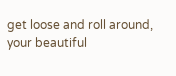get loose and roll around, your beautiful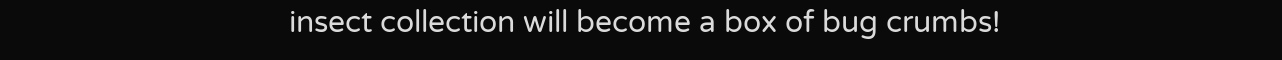insect collection will become a box of bug crumbs!